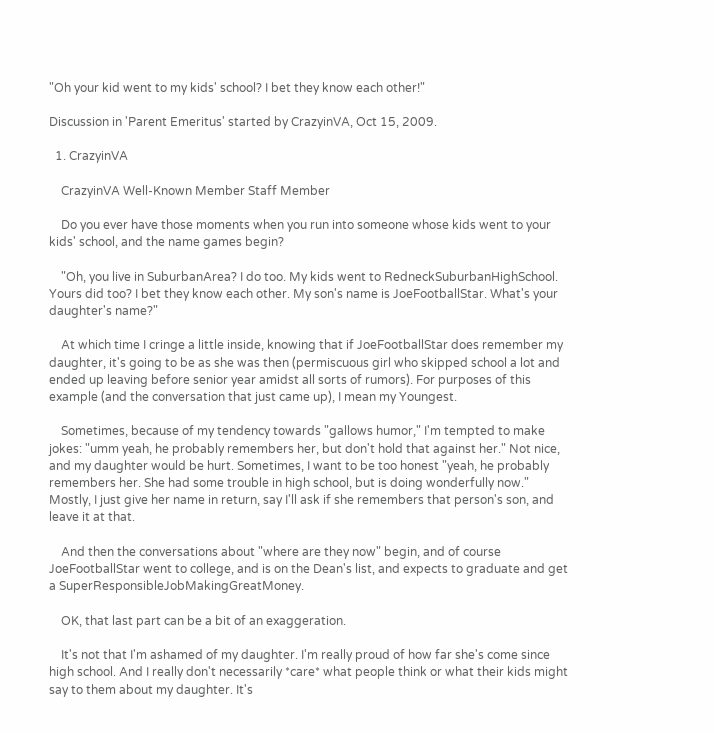"Oh your kid went to my kids' school? I bet they know each other!"

Discussion in 'Parent Emeritus' started by CrazyinVA, Oct 15, 2009.

  1. CrazyinVA

    CrazyinVA Well-Known Member Staff Member

    Do you ever have those moments when you run into someone whose kids went to your kids' school, and the name games begin?

    "Oh, you live in SuburbanArea? I do too. My kids went to RedneckSuburbanHighSchool. Yours did too? I bet they know each other. My son's name is JoeFootballStar. What's your daughter's name?"

    At which time I cringe a little inside, knowing that if JoeFootballStar does remember my daughter, it's going to be as she was then (permiscuous girl who skipped school a lot and ended up leaving before senior year amidst all sorts of rumors). For purposes of this example (and the conversation that just came up), I mean my Youngest.

    Sometimes, because of my tendency towards "gallows humor," I'm tempted to make jokes: "umm yeah, he probably remembers her, but don't hold that against her." Not nice, and my daughter would be hurt. Sometimes, I want to be too honest "yeah, he probably remembers her. She had some trouble in high school, but is doing wonderfully now." Mostly, I just give her name in return, say I'll ask if she remembers that person's son, and leave it at that.

    And then the conversations about "where are they now" begin, and of course JoeFootballStar went to college, and is on the Dean's list, and expects to graduate and get a SuperResponsibleJobMakingGreatMoney.

    OK, that last part can be a bit of an exaggeration.

    It's not that I'm ashamed of my daughter. I'm really proud of how far she's come since high school. And I really don't necessarily *care* what people think or what their kids might say to them about my daughter. It's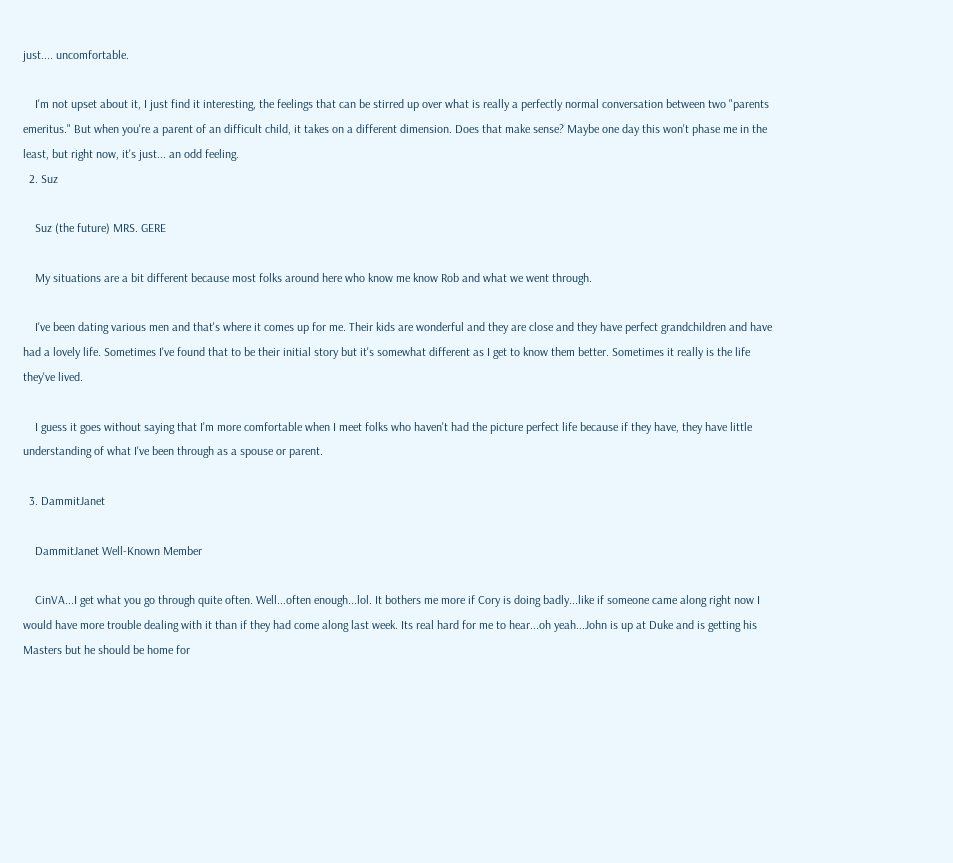just.... uncomfortable.

    I'm not upset about it, I just find it interesting, the feelings that can be stirred up over what is really a perfectly normal conversation between two "parents emeritus." But when you're a parent of an difficult child, it takes on a different dimension. Does that make sense? Maybe one day this won't phase me in the least, but right now, it's just... an odd feeling.
  2. Suz

    Suz (the future) MRS. GERE

    My situations are a bit different because most folks around here who know me know Rob and what we went through.

    I've been dating various men and that's where it comes up for me. Their kids are wonderful and they are close and they have perfect grandchildren and have had a lovely life. Sometimes I've found that to be their initial story but it's somewhat different as I get to know them better. Sometimes it really is the life they've lived.

    I guess it goes without saying that I'm more comfortable when I meet folks who haven't had the picture perfect life because if they have, they have little understanding of what I've been through as a spouse or parent.

  3. DammitJanet

    DammitJanet Well-Known Member

    CinVA...I get what you go through quite often. Well...often enough...lol. It bothers me more if Cory is doing badly...like if someone came along right now I would have more trouble dealing with it than if they had come along last week. Its real hard for me to hear...oh yeah...John is up at Duke and is getting his Masters but he should be home for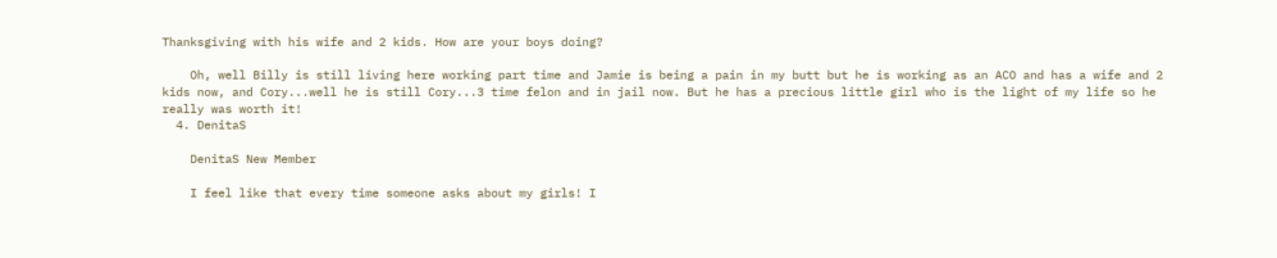Thanksgiving with his wife and 2 kids. How are your boys doing?

    Oh, well Billy is still living here working part time and Jamie is being a pain in my butt but he is working as an ACO and has a wife and 2 kids now, and Cory...well he is still Cory...3 time felon and in jail now. But he has a precious little girl who is the light of my life so he really was worth it!
  4. DenitaS

    DenitaS New Member

    I feel like that every time someone asks about my girls! I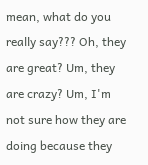mean, what do you really say??? Oh, they are great? Um, they are crazy? Um, I'm not sure how they are doing because they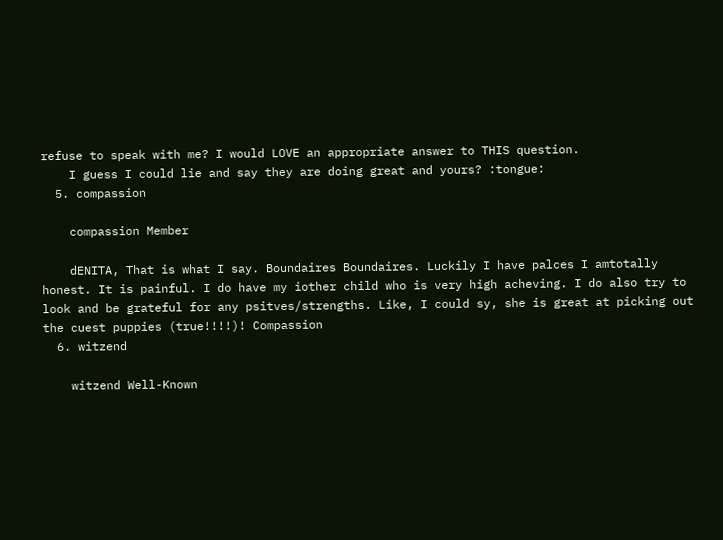refuse to speak with me? I would LOVE an appropriate answer to THIS question.
    I guess I could lie and say they are doing great and yours? :tongue:
  5. compassion

    compassion Member

    dENITA, That is what I say. Boundaires Boundaires. Luckily I have palces I amtotally honest. It is painful. I do have my iother child who is very high acheving. I do also try to look and be grateful for any psitves/strengths. Like, I could sy, she is great at picking out the cuest puppies (true!!!!)! Compassion
  6. witzend

    witzend Well-Known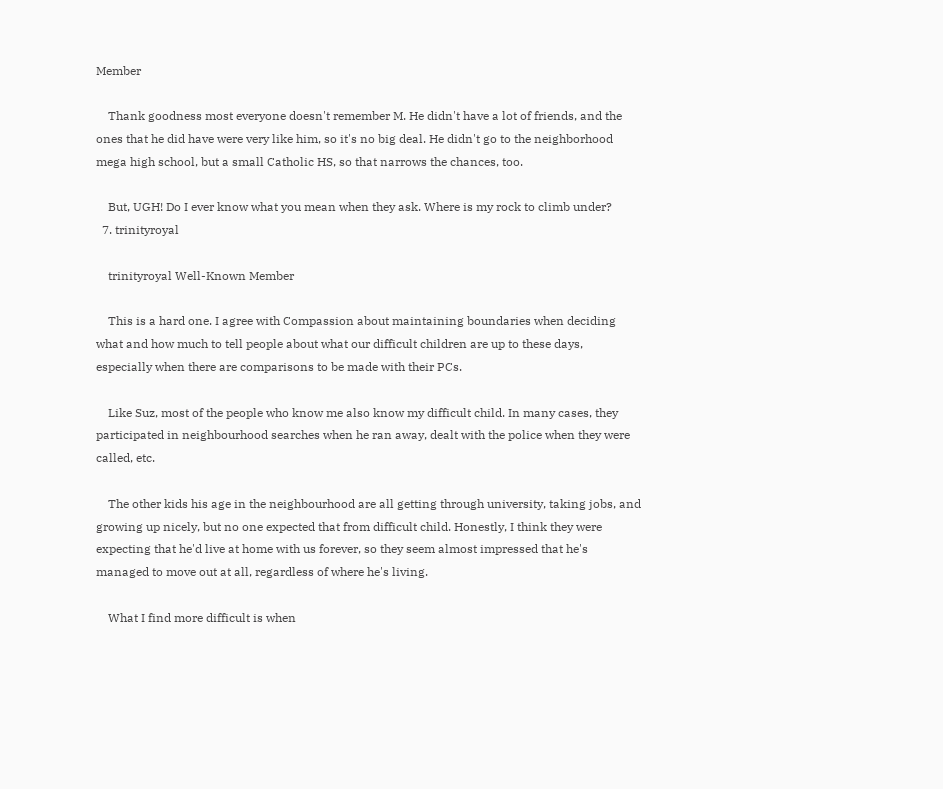Member

    Thank goodness most everyone doesn't remember M. He didn't have a lot of friends, and the ones that he did have were very like him, so it's no big deal. He didn't go to the neighborhood mega high school, but a small Catholic HS, so that narrows the chances, too.

    But, UGH! Do I ever know what you mean when they ask. Where is my rock to climb under?
  7. trinityroyal

    trinityroyal Well-Known Member

    This is a hard one. I agree with Compassion about maintaining boundaries when deciding what and how much to tell people about what our difficult children are up to these days, especially when there are comparisons to be made with their PCs.

    Like Suz, most of the people who know me also know my difficult child. In many cases, they participated in neighbourhood searches when he ran away, dealt with the police when they were called, etc.

    The other kids his age in the neighbourhood are all getting through university, taking jobs, and growing up nicely, but no one expected that from difficult child. Honestly, I think they were expecting that he'd live at home with us forever, so they seem almost impressed that he's managed to move out at all, regardless of where he's living.

    What I find more difficult is when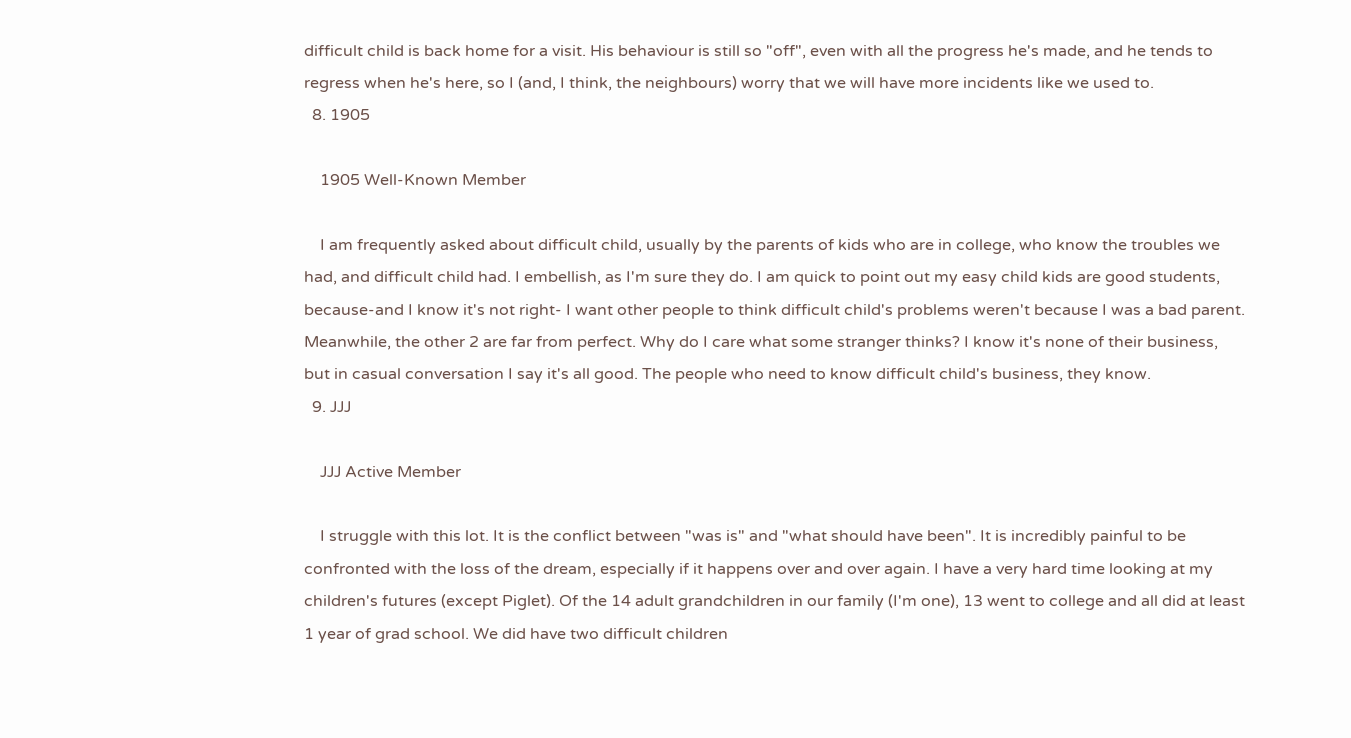difficult child is back home for a visit. His behaviour is still so "off", even with all the progress he's made, and he tends to regress when he's here, so I (and, I think, the neighbours) worry that we will have more incidents like we used to.
  8. 1905

    1905 Well-Known Member

    I am frequently asked about difficult child, usually by the parents of kids who are in college, who know the troubles we had, and difficult child had. I embellish, as I'm sure they do. I am quick to point out my easy child kids are good students, because-and I know it's not right- I want other people to think difficult child's problems weren't because I was a bad parent. Meanwhile, the other 2 are far from perfect. Why do I care what some stranger thinks? I know it's none of their business, but in casual conversation I say it's all good. The people who need to know difficult child's business, they know.
  9. JJJ

    JJJ Active Member

    I struggle with this lot. It is the conflict between "was is" and "what should have been". It is incredibly painful to be confronted with the loss of the dream, especially if it happens over and over again. I have a very hard time looking at my children's futures (except Piglet). Of the 14 adult grandchildren in our family (I'm one), 13 went to college and all did at least 1 year of grad school. We did have two difficult children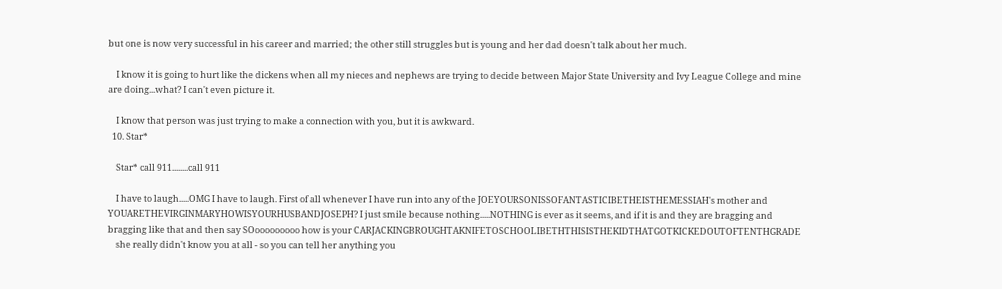but one is now very successful in his career and married; the other still struggles but is young and her dad doesn't talk about her much.

    I know it is going to hurt like the dickens when all my nieces and nephews are trying to decide between Major State University and Ivy League College and mine are doing...what? I can't even picture it.

    I know that person was just trying to make a connection with you, but it is awkward.
  10. Star*

    Star* call 911........call 911

    I have to laugh.....OMG I have to laugh. First of all whenever I have run into any of the JOEYOURSONISSOFANTASTICIBETHEISTHEMESSIAH's mother and YOUARETHEVIRGINMARYHOWISYOURHUSBANDJOSEPH? I just smile because nothing.....NOTHING is ever as it seems, and if it is and they are bragging and bragging like that and then say SOooooooooo how is your CARJACKINGBROUGHTAKNIFETOSCHOOLIBETHTHISISTHEKIDTHATGOTKICKEDOUTOFTENTHGRADE
    she really didn't know you at all - so you can tell her anything you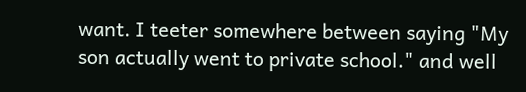want. I teeter somewhere between saying "My son actually went to private school." and well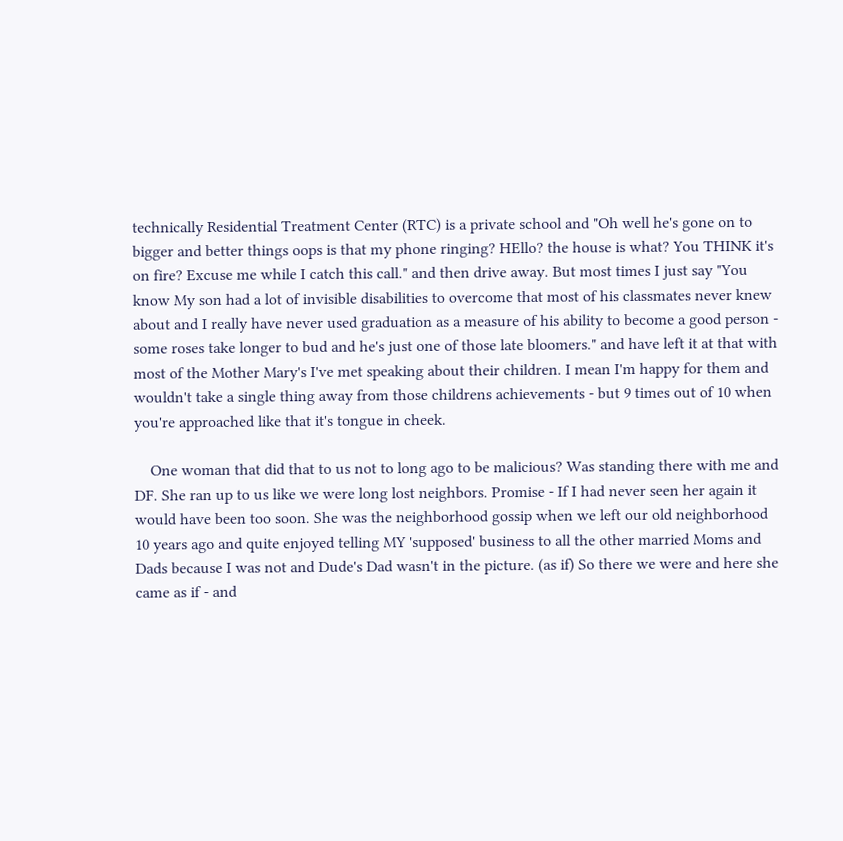technically Residential Treatment Center (RTC) is a private school and "Oh well he's gone on to bigger and better things oops is that my phone ringing? HEllo? the house is what? You THINK it's on fire? Excuse me while I catch this call." and then drive away. But most times I just say "You know My son had a lot of invisible disabilities to overcome that most of his classmates never knew about and I really have never used graduation as a measure of his ability to become a good person - some roses take longer to bud and he's just one of those late bloomers." and have left it at that with most of the Mother Mary's I've met speaking about their children. I mean I'm happy for them and wouldn't take a single thing away from those childrens achievements - but 9 times out of 10 when you're approached like that it's tongue in cheek.

    One woman that did that to us not to long ago to be malicious? Was standing there with me and DF. She ran up to us like we were long lost neighbors. Promise - If I had never seen her again it would have been too soon. She was the neighborhood gossip when we left our old neighborhood 10 years ago and quite enjoyed telling MY 'supposed' business to all the other married Moms and Dads because I was not and Dude's Dad wasn't in the picture. (as if) So there we were and here she came as if - and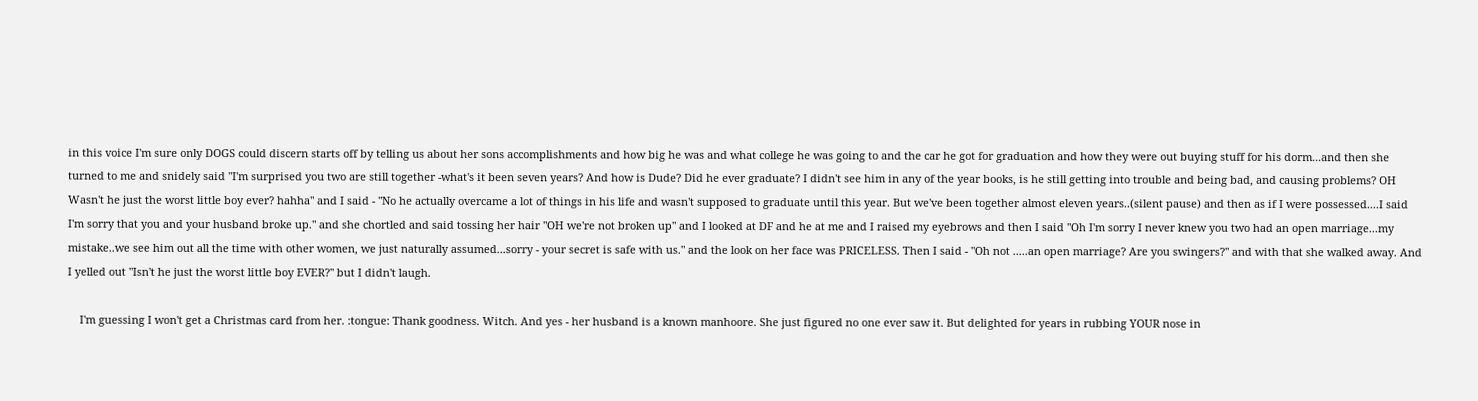in this voice I'm sure only DOGS could discern starts off by telling us about her sons accomplishments and how big he was and what college he was going to and the car he got for graduation and how they were out buying stuff for his dorm...and then she turned to me and snidely said "I'm surprised you two are still together -what's it been seven years? And how is Dude? Did he ever graduate? I didn't see him in any of the year books, is he still getting into trouble and being bad, and causing problems? OH Wasn't he just the worst little boy ever? hahha" and I said - "No he actually overcame a lot of things in his life and wasn't supposed to graduate until this year. But we've been together almost eleven years..(silent pause) and then as if I were possessed....I said I'm sorry that you and your husband broke up." and she chortled and said tossing her hair "OH we're not broken up" and I looked at DF and he at me and I raised my eyebrows and then I said "Oh I'm sorry I never knew you two had an open marriage...my mistake..we see him out all the time with other women, we just naturally assumed...sorry - your secret is safe with us." and the look on her face was PRICELESS. Then I said - "Oh not .....an open marriage? Are you swingers?" and with that she walked away. And I yelled out "Isn't he just the worst little boy EVER?" but I didn't laugh.

    I'm guessing I won't get a Christmas card from her. :tongue: Thank goodness. Witch. And yes - her husband is a known manhoore. She just figured no one ever saw it. But delighted for years in rubbing YOUR nose in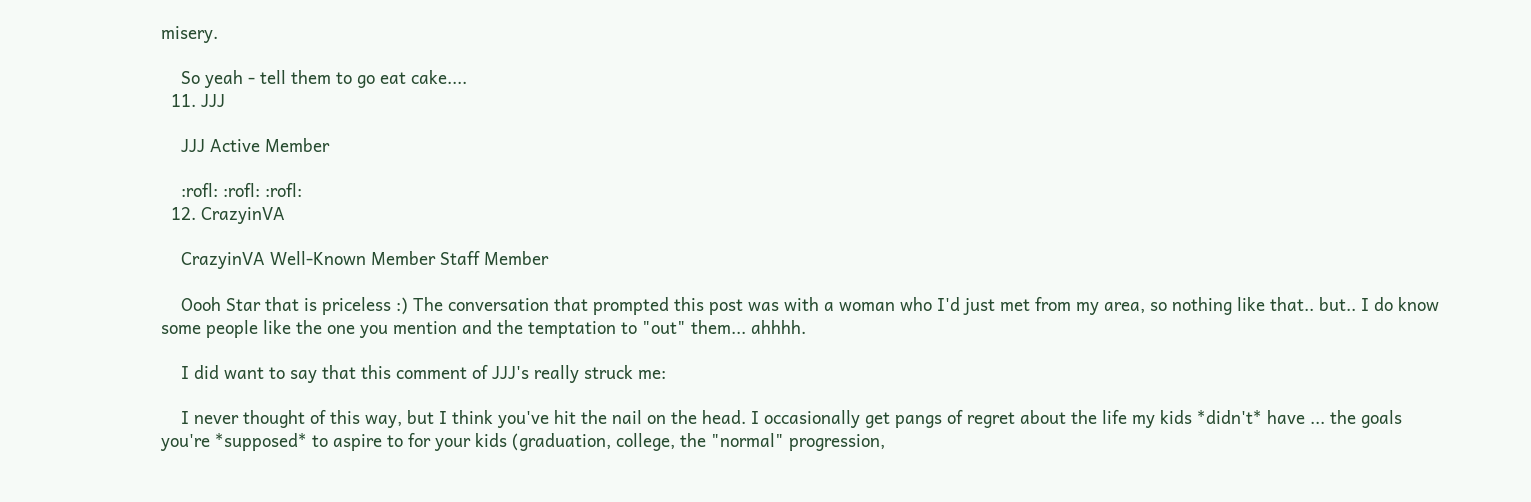misery.

    So yeah - tell them to go eat cake....
  11. JJJ

    JJJ Active Member

    :rofl: :rofl: :rofl:
  12. CrazyinVA

    CrazyinVA Well-Known Member Staff Member

    Oooh Star that is priceless :) The conversation that prompted this post was with a woman who I'd just met from my area, so nothing like that.. but.. I do know some people like the one you mention and the temptation to "out" them... ahhhh.

    I did want to say that this comment of JJJ's really struck me:

    I never thought of this way, but I think you've hit the nail on the head. I occasionally get pangs of regret about the life my kids *didn't* have ... the goals you're *supposed* to aspire to for your kids (graduation, college, the "normal" progression,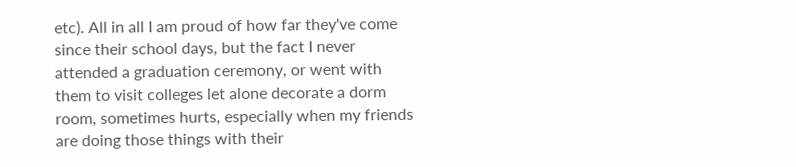etc). All in all I am proud of how far they've come since their school days, but the fact I never attended a graduation ceremony, or went with them to visit colleges let alone decorate a dorm room, sometimes hurts, especially when my friends are doing those things with their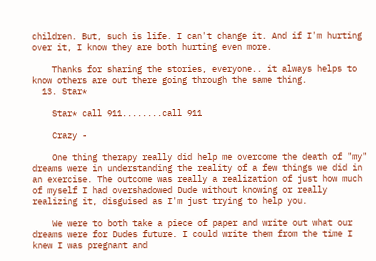children. But, such is life. I can't change it. And if I'm hurting over it, I know they are both hurting even more.

    Thanks for sharing the stories, everyone.. it always helps to know others are out there going through the same thing.
  13. Star*

    Star* call 911........call 911

    Crazy -

    One thing therapy really did help me overcome the death of "my" dreams were in understanding the reality of a few things we did in an exercise. The outcome was really a realization of just how much of myself I had overshadowed Dude without knowing or really realizing it, disguised as I'm just trying to help you.

    We were to both take a piece of paper and write out what our dreams were for Dudes future. I could write them from the time I knew I was pregnant and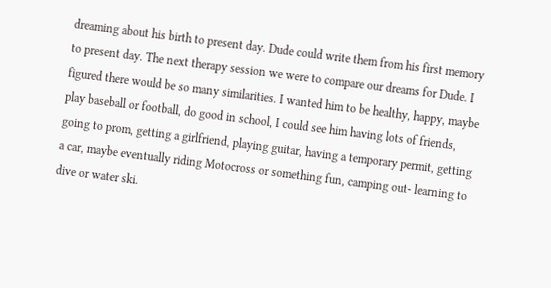dreaming about his birth to present day. Dude could write them from his first memory to present day. The next therapy session we were to compare our dreams for Dude. I figured there would be so many similarities. I wanted him to be healthy, happy, maybe play baseball or football, do good in school, I could see him having lots of friends, going to prom, getting a girlfriend, playing guitar, having a temporary permit, getting a car, maybe eventually riding Motocross or something fun, camping out- learning to dive or water ski.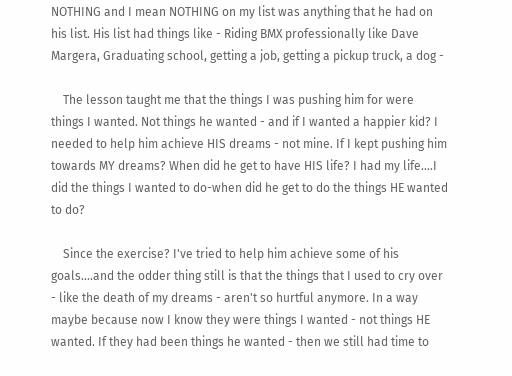NOTHING and I mean NOTHING on my list was anything that he had on his list. His list had things like - Riding BMX professionally like Dave Margera, Graduating school, getting a job, getting a pickup truck, a dog -

    The lesson taught me that the things I was pushing him for were things I wanted. Not things he wanted - and if I wanted a happier kid? I needed to help him achieve HIS dreams - not mine. If I kept pushing him towards MY dreams? When did he get to have HIS life? I had my life....I did the things I wanted to do-when did he get to do the things HE wanted to do?

    Since the exercise? I've tried to help him achieve some of his goals....and the odder thing still is that the things that I used to cry over - like the death of my dreams - aren't so hurtful anymore. In a way maybe because now I know they were things I wanted - not things HE wanted. If they had been things he wanted - then we still had time to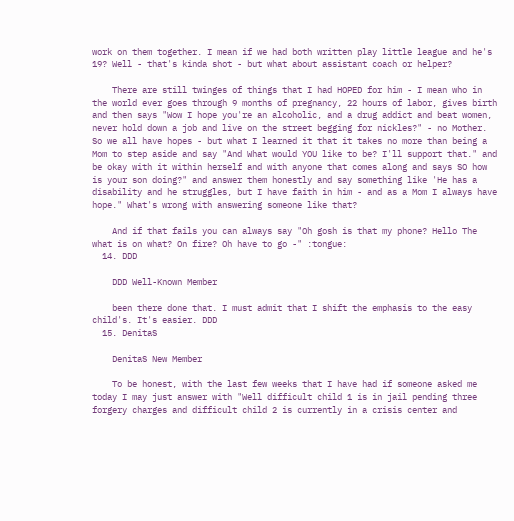work on them together. I mean if we had both written play little league and he's 19? Well - that's kinda shot - but what about assistant coach or helper?

    There are still twinges of things that I had HOPED for him - I mean who in the world ever goes through 9 months of pregnancy, 22 hours of labor, gives birth and then says "Wow I hope you're an alcoholic, and a drug addict and beat women, never hold down a job and live on the street begging for nickles?" - no Mother. So we all have hopes - but what I learned it that it takes no more than being a Mom to step aside and say "And What would YOU like to be? I'll support that." and be okay with it within herself and with anyone that comes along and says SO how is your son doing?" and answer them honestly and say something like 'He has a disability and he struggles, but I have faith in him - and as a Mom I always have hope." What's wrong with answering someone like that?

    And if that fails you can always say "Oh gosh is that my phone? Hello The what is on what? On fire? Oh have to go -" :tongue:
  14. DDD

    DDD Well-Known Member

    been there done that. I must admit that I shift the emphasis to the easy child's. It's easier. DDD
  15. DenitaS

    DenitaS New Member

    To be honest, with the last few weeks that I have had if someone asked me today I may just answer with "Well difficult child 1 is in jail pending three forgery charges and difficult child 2 is currently in a crisis center and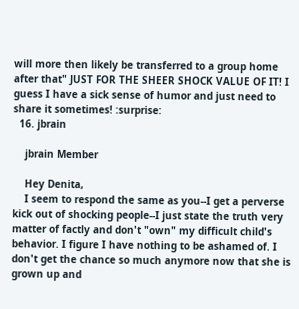will more then likely be transferred to a group home after that" JUST FOR THE SHEER SHOCK VALUE OF IT! I guess I have a sick sense of humor and just need to share it sometimes! :surprise:
  16. jbrain

    jbrain Member

    Hey Denita,
    I seem to respond the same as you--I get a perverse kick out of shocking people--I just state the truth very matter of factly and don't "own" my difficult child's behavior. I figure I have nothing to be ashamed of. I don't get the chance so much anymore now that she is grown up and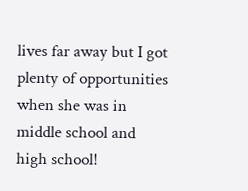lives far away but I got plenty of opportunities when she was in middle school and high school!